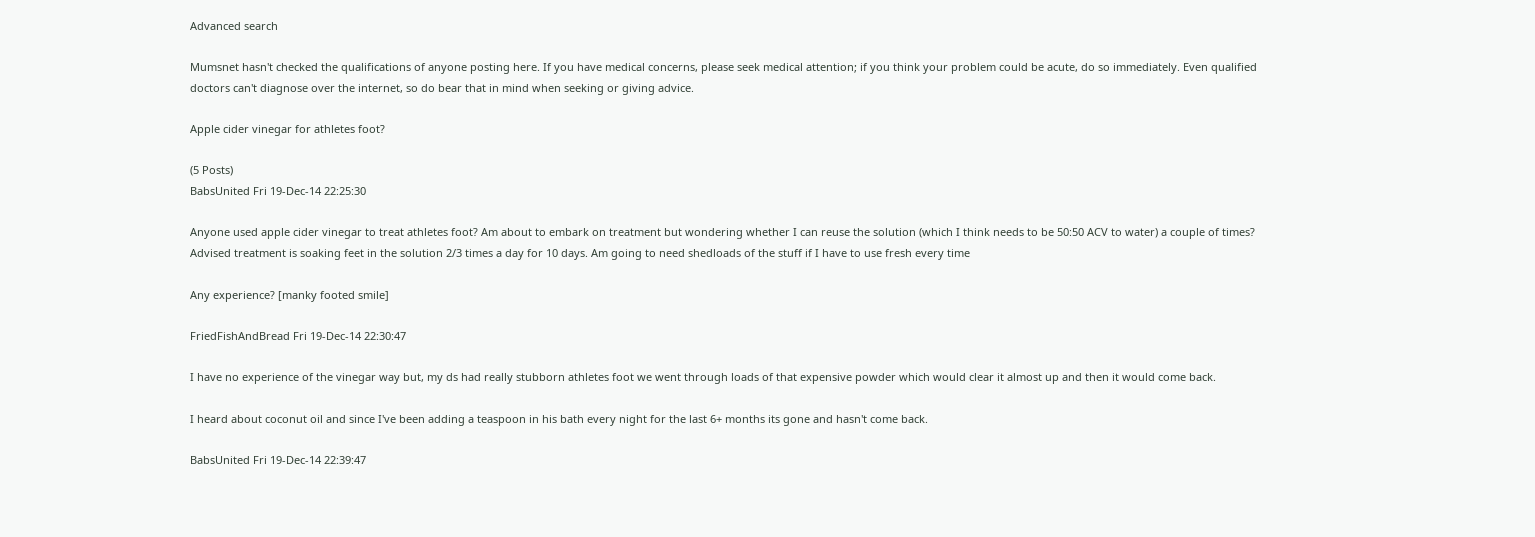Advanced search

Mumsnet hasn't checked the qualifications of anyone posting here. If you have medical concerns, please seek medical attention; if you think your problem could be acute, do so immediately. Even qualified doctors can't diagnose over the internet, so do bear that in mind when seeking or giving advice.

Apple cider vinegar for athletes foot?

(5 Posts)
BabsUnited Fri 19-Dec-14 22:25:30

Anyone used apple cider vinegar to treat athletes foot? Am about to embark on treatment but wondering whether I can reuse the solution (which I think needs to be 50:50 ACV to water) a couple of times? Advised treatment is soaking feet in the solution 2/3 times a day for 10 days. Am going to need shedloads of the stuff if I have to use fresh every time

Any experience? [manky footed smile]

FriedFishAndBread Fri 19-Dec-14 22:30:47

I have no experience of the vinegar way but, my ds had really stubborn athletes foot we went through loads of that expensive powder which would clear it almost up and then it would come back.

I heard about coconut oil and since I've been adding a teaspoon in his bath every night for the last 6+ months its gone and hasn't come back.

BabsUnited Fri 19-Dec-14 22:39:47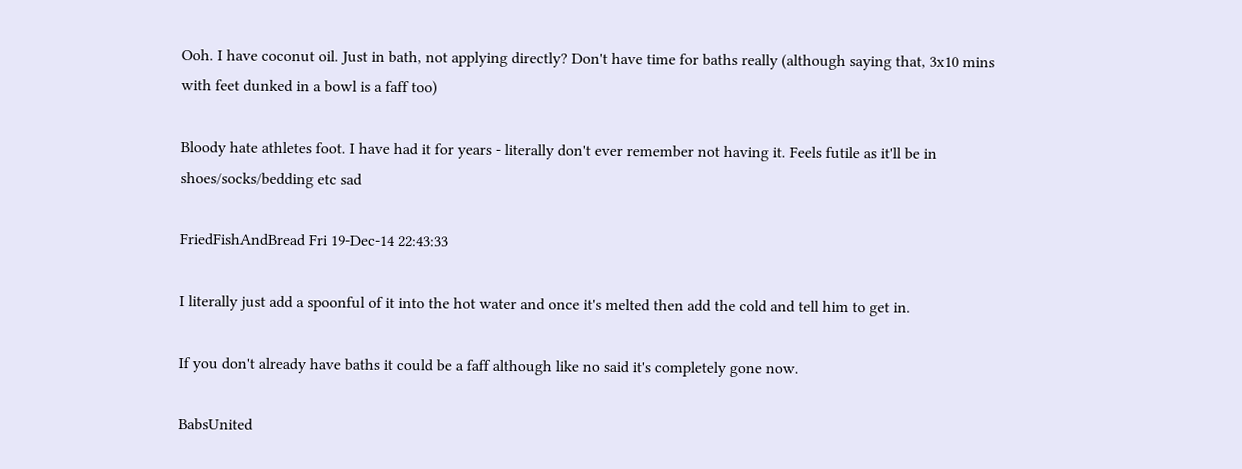Ooh. I have coconut oil. Just in bath, not applying directly? Don't have time for baths really (although saying that, 3x10 mins with feet dunked in a bowl is a faff too)

Bloody hate athletes foot. I have had it for years - literally don't ever remember not having it. Feels futile as it'll be in shoes/socks/bedding etc sad

FriedFishAndBread Fri 19-Dec-14 22:43:33

I literally just add a spoonful of it into the hot water and once it's melted then add the cold and tell him to get in.

If you don't already have baths it could be a faff although like no said it's completely gone now.

BabsUnited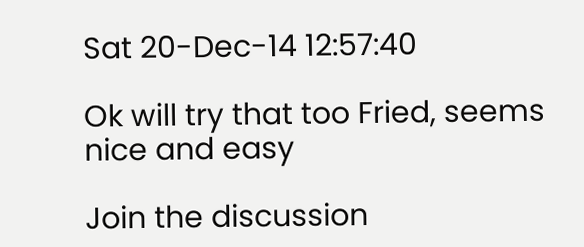Sat 20-Dec-14 12:57:40

Ok will try that too Fried, seems nice and easy

Join the discussion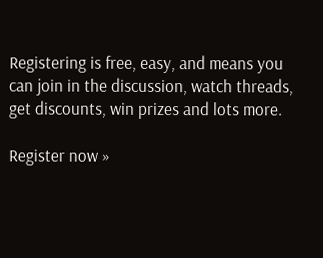Registering is free, easy, and means you can join in the discussion, watch threads, get discounts, win prizes and lots more.

Register now »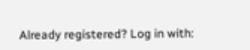Already registered? Log in with: